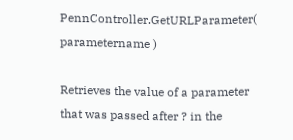PennController.GetURLParameter( parametername )

Retrieves the value of a parameter that was passed after ? in the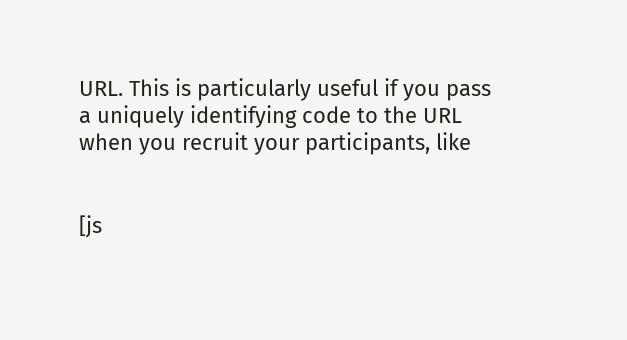URL. This is particularly useful if you pass a uniquely identifying code to the URL when you recruit your participants, like


[js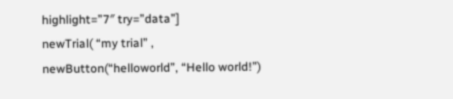highlight=”7″ try=”data”]
newTrial( “my trial” ,
newButton(“helloworld”, “Hello world!”)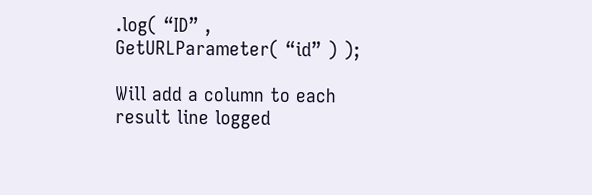.log( “ID” , GetURLParameter( “id” ) );

Will add a column to each result line logged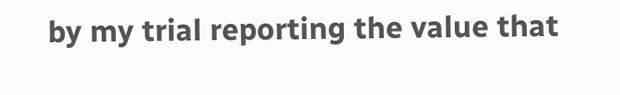by my trial reporting the value that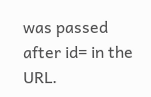was passed after id= in the URL.